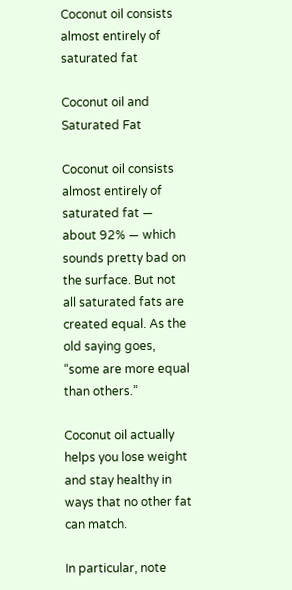Coconut oil consists almost entirely of saturated fat

Coconut oil and Saturated Fat

Coconut oil consists almost entirely of saturated fat — about 92% — which sounds pretty bad on the surface. But not all saturated fats are created equal. As the old saying goes, “some are more equal than others.”

Coconut oil actually helps you lose weight and stay healthy in ways that no other fat can match.

In particular, note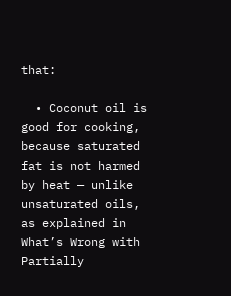that:

  • Coconut oil is good for cooking, because saturated fat is not harmed by heat — unlike unsaturated oils, as explained in What’s Wrong with Partially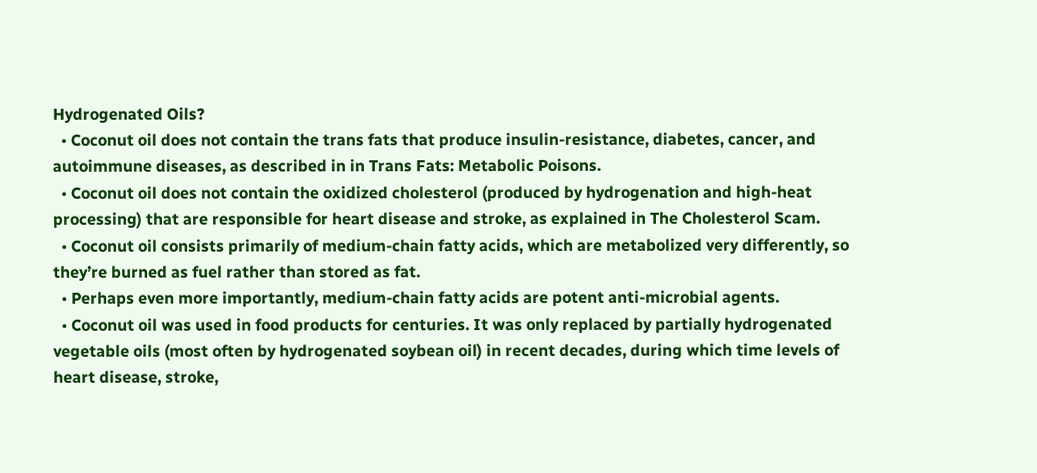Hydrogenated Oils?
  • Coconut oil does not contain the trans fats that produce insulin-resistance, diabetes, cancer, and autoimmune diseases, as described in in Trans Fats: Metabolic Poisons.
  • Coconut oil does not contain the oxidized cholesterol (produced by hydrogenation and high-heat processing) that are responsible for heart disease and stroke, as explained in The Cholesterol Scam.
  • Coconut oil consists primarily of medium-chain fatty acids, which are metabolized very differently, so they’re burned as fuel rather than stored as fat.
  • Perhaps even more importantly, medium-chain fatty acids are potent anti-microbial agents.
  • Coconut oil was used in food products for centuries. It was only replaced by partially hydrogenated vegetable oils (most often by hydrogenated soybean oil) in recent decades, during which time levels of heart disease, stroke,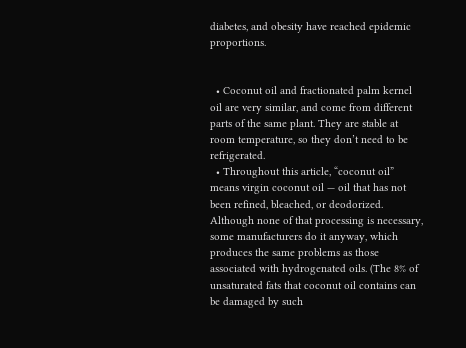diabetes, and obesity have reached epidemic proportions.


  • Coconut oil and fractionated palm kernel oil are very similar, and come from different parts of the same plant. They are stable at room temperature, so they don’t need to be refrigerated.
  • Throughout this article, “coconut oil” means virgin coconut oil — oil that has not been refined, bleached, or deodorized. Although none of that processing is necessary, some manufacturers do it anyway, which produces the same problems as those associated with hydrogenated oils. (The 8% of unsaturated fats that coconut oil contains can be damaged by such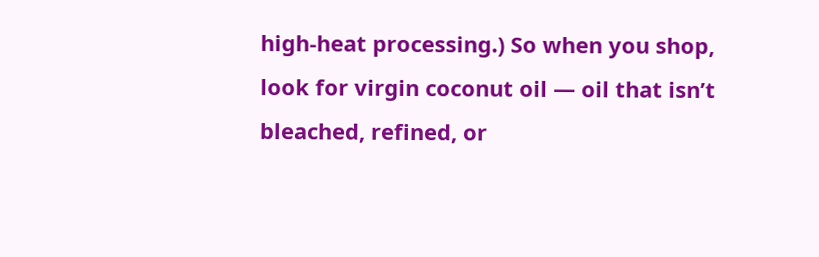high-heat processing.) So when you shop, look for virgin coconut oil — oil that isn’t bleached, refined, or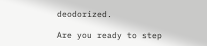deodorized.

Are you ready to step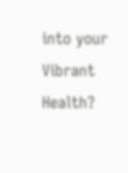into your Vibrant Health?